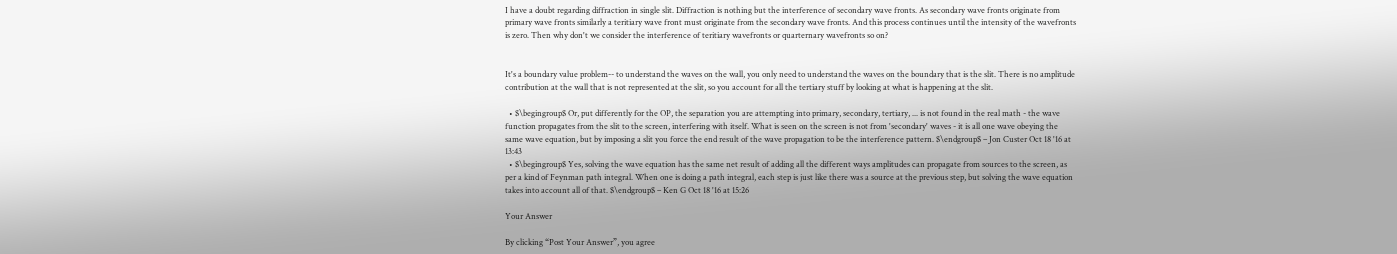I have a doubt regarding diffraction in single slit. Diffraction is nothing but the interference of secondary wave fronts. As secondary wave fronts originate from primary wave fronts similarly a teritiary wave front must originate from the secondary wave fronts. And this process continues until the intensity of the wavefronts is zero. Then why don't we consider the interference of teritiary wavefronts or quarternary wavefronts so on?


It's a boundary value problem-- to understand the waves on the wall, you only need to understand the waves on the boundary that is the slit. There is no amplitude contribution at the wall that is not represented at the slit, so you account for all the tertiary stuff by looking at what is happening at the slit.

  • $\begingroup$ Or, put differently for the OP, the separation you are attempting into primary, secondary, tertiary, ... is not found in the real math - the wave function propagates from the slit to the screen, interfering with itself. What is seen on the screen is not from 'secondary' waves - it is all one wave obeying the same wave equation, but by imposing a slit you force the end result of the wave propagation to be the interference pattern. $\endgroup$ – Jon Custer Oct 18 '16 at 13:43
  • $\begingroup$ Yes, solving the wave equation has the same net result of adding all the different ways amplitudes can propagate from sources to the screen, as per a kind of Feynman path integral. When one is doing a path integral, each step is just like there was a source at the previous step, but solving the wave equation takes into account all of that. $\endgroup$ – Ken G Oct 18 '16 at 15:26

Your Answer

By clicking “Post Your Answer”, you agree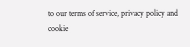to our terms of service, privacy policy and cookie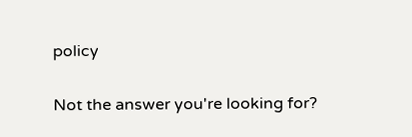policy

Not the answer you're looking for?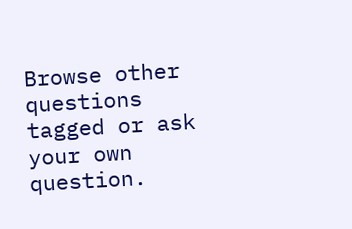Browse other questions tagged or ask your own question.